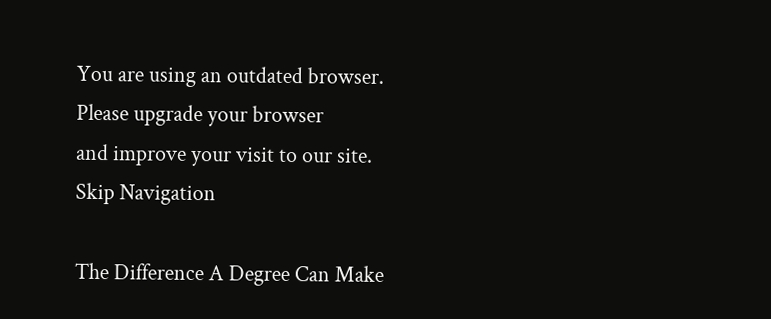You are using an outdated browser.
Please upgrade your browser
and improve your visit to our site.
Skip Navigation

The Difference A Degree Can Make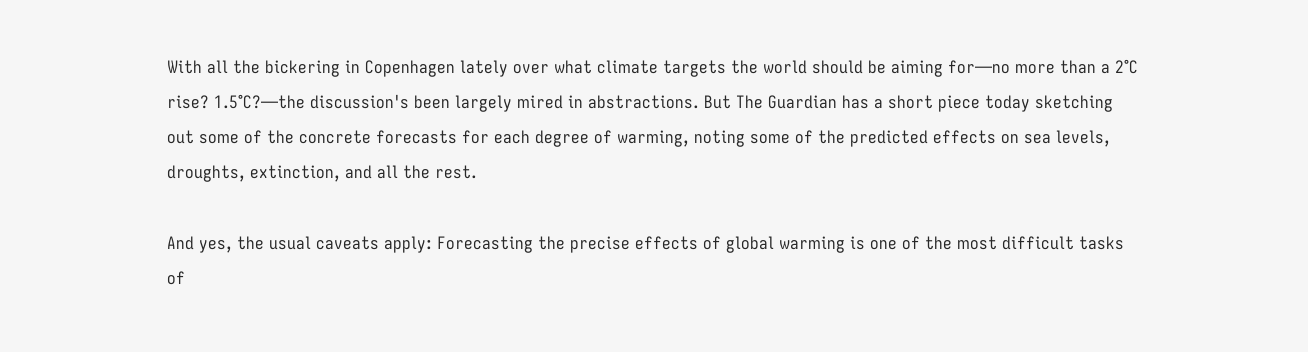With all the bickering in Copenhagen lately over what climate targets the world should be aiming for—no more than a 2°C rise? 1.5°C?—the discussion's been largely mired in abstractions. But The Guardian has a short piece today sketching out some of the concrete forecasts for each degree of warming, noting some of the predicted effects on sea levels, droughts, extinction, and all the rest.

And yes, the usual caveats apply: Forecasting the precise effects of global warming is one of the most difficult tasks of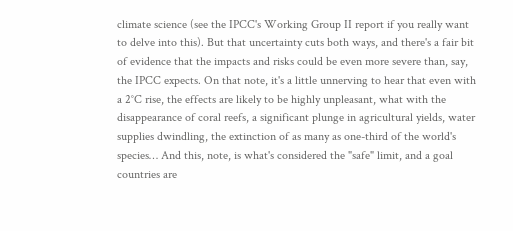climate science (see the IPCC's Working Group II report if you really want to delve into this). But that uncertainty cuts both ways, and there's a fair bit of evidence that the impacts and risks could be even more severe than, say, the IPCC expects. On that note, it's a little unnerving to hear that even with a 2°C rise, the effects are likely to be highly unpleasant, what with the disappearance of coral reefs, a significant plunge in agricultural yields, water supplies dwindling, the extinction of as many as one-third of the world's species… And this, note, is what's considered the "safe" limit, and a goal countries are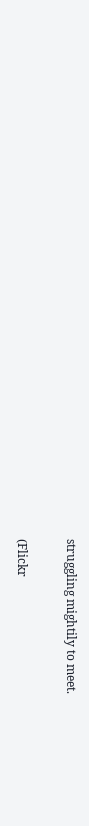struggling mightily to meet.

(Flickr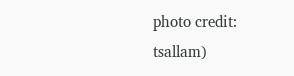photo credit: tsallam)